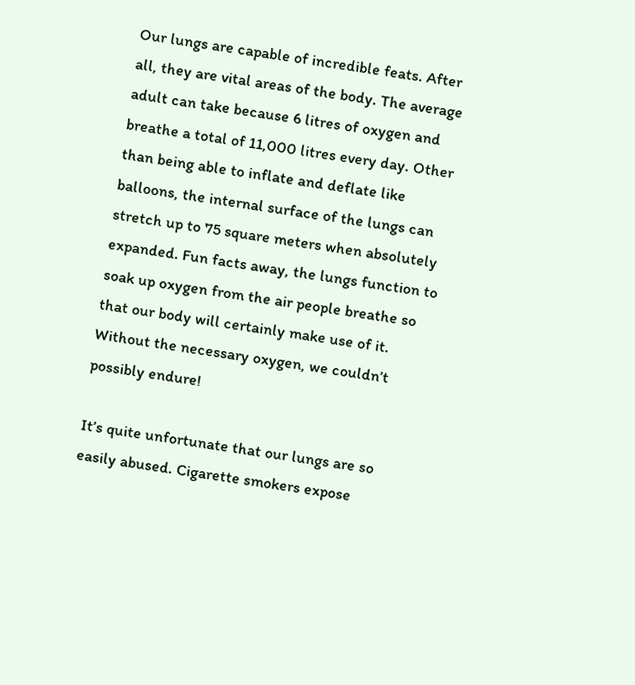Our lungs are capable of incredible feats. After all, they are vital areas of the body. The average adult can take because 6 litres of oxygen and breathe a total of 11,000 litres every day. Other than being able to inflate and deflate like balloons, the internal surface of the lungs can stretch up to 75 square meters when absolutely expanded. Fun facts away, the lungs function to soak up oxygen from the air people breathe so that our body will certainly make use of it. Without the necessary oxygen, we couldn’t possibly endure!

It’s quite unfortunate that our lungs are so easily abused. Cigarette smokers expose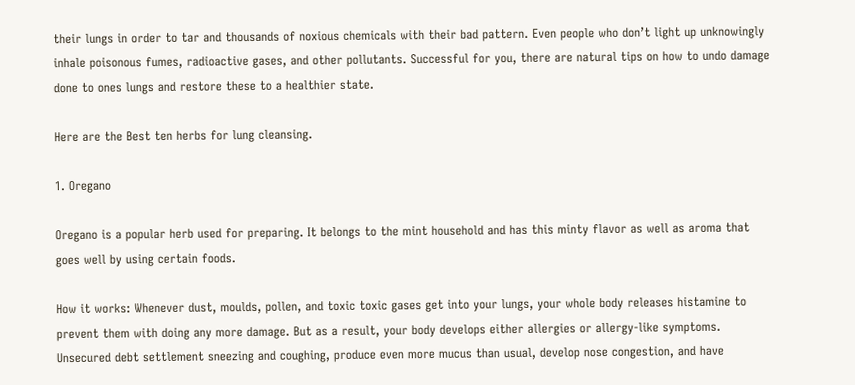their lungs in order to tar and thousands of noxious chemicals with their bad pattern. Even people who don’t light up unknowingly inhale poisonous fumes, radioactive gases, and other pollutants. Successful for you, there are natural tips on how to undo damage done to ones lungs and restore these to a healthier state.

Here are the Best ten herbs for lung cleansing.

1. Oregano

Oregano is a popular herb used for preparing. It belongs to the mint household and has this minty flavor as well as aroma that goes well by using certain foods.

How it works: Whenever dust, moulds, pollen, and toxic toxic gases get into your lungs, your whole body releases histamine to prevent them with doing any more damage. But as a result, your body develops either allergies or allergy-like symptoms. Unsecured debt settlement sneezing and coughing, produce even more mucus than usual, develop nose congestion, and have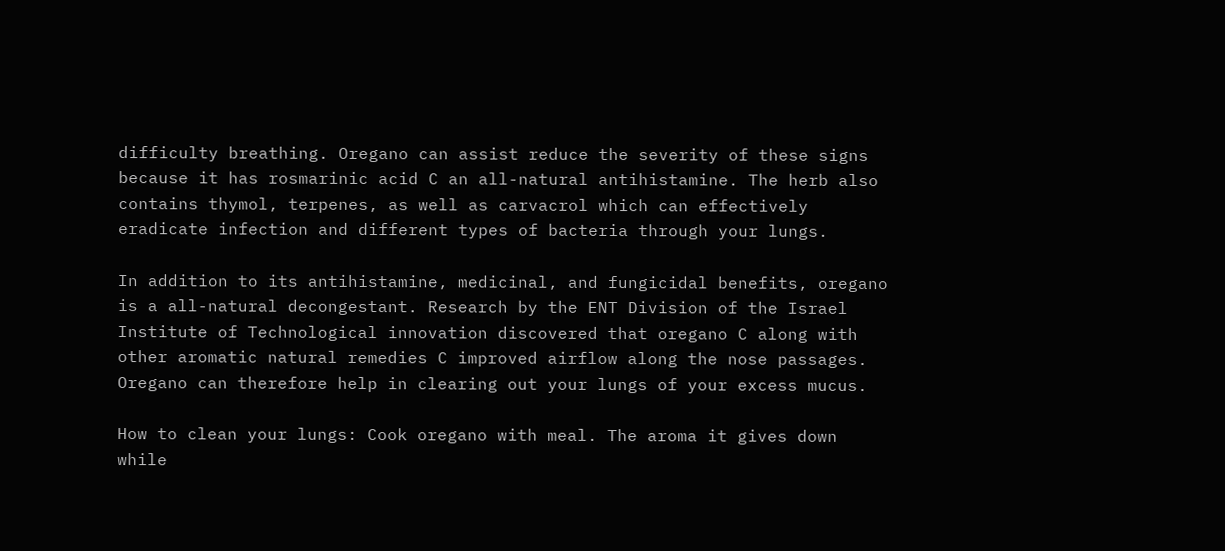difficulty breathing. Oregano can assist reduce the severity of these signs because it has rosmarinic acid C an all-natural antihistamine. The herb also contains thymol, terpenes, as well as carvacrol which can effectively eradicate infection and different types of bacteria through your lungs.

In addition to its antihistamine, medicinal, and fungicidal benefits, oregano is a all-natural decongestant. Research by the ENT Division of the Israel Institute of Technological innovation discovered that oregano C along with other aromatic natural remedies C improved airflow along the nose passages. Oregano can therefore help in clearing out your lungs of your excess mucus.

How to clean your lungs: Cook oregano with meal. The aroma it gives down while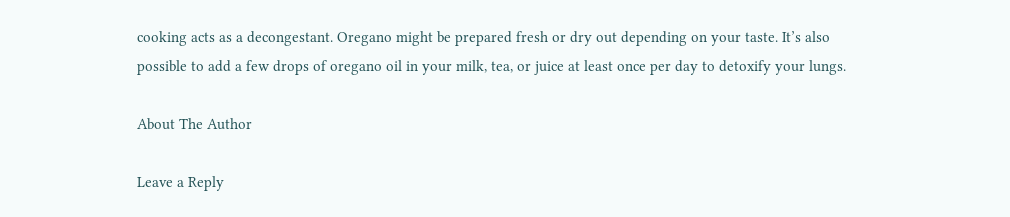cooking acts as a decongestant. Oregano might be prepared fresh or dry out depending on your taste. It’s also possible to add a few drops of oregano oil in your milk, tea, or juice at least once per day to detoxify your lungs.

About The Author

Leave a Reply